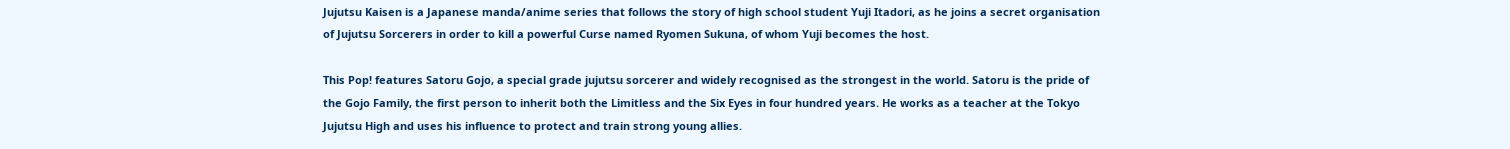Jujutsu Kaisen is a Japanese manda/anime series that follows the story of high school student Yuji Itadori, as he joins a secret organisation of Jujutsu Sorcerers in order to kill a powerful Curse named Ryomen Sukuna, of whom Yuji becomes the host.

This Pop! features Satoru Gojo, a special grade jujutsu sorcerer and widely recognised as the strongest in the world. Satoru is the pride of the Gojo Family, the first person to inherit both the Limitless and the Six Eyes in four hundred years. He works as a teacher at the Tokyo Jujutsu High and uses his influence to protect and train strong young allies.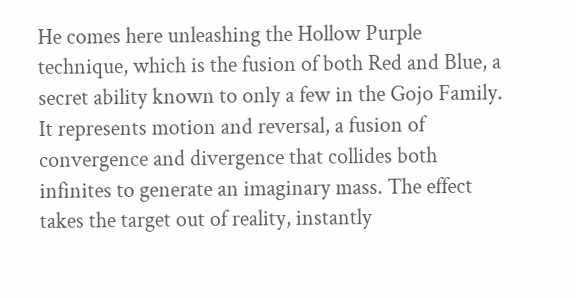He comes here unleashing the Hollow Purple technique, which is the fusion of both Red and Blue, a secret ability known to only a few in the Gojo Family. It represents motion and reversal, a fusion of convergence and divergence that collides both infinites to generate an imaginary mass. The effect takes the target out of reality, instantly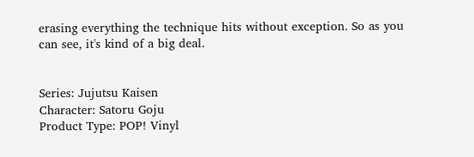erasing everything the technique hits without exception. So as you can see, it's kind of a big deal.


Series: Jujutsu Kaisen
Character: Satoru Goju
Product Type: POP! Vinyl